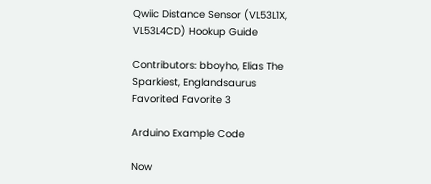Qwiic Distance Sensor (VL53L1X, VL53L4CD) Hookup Guide

Contributors: bboyho, Elias The Sparkiest, Englandsaurus
Favorited Favorite 3

Arduino Example Code

Now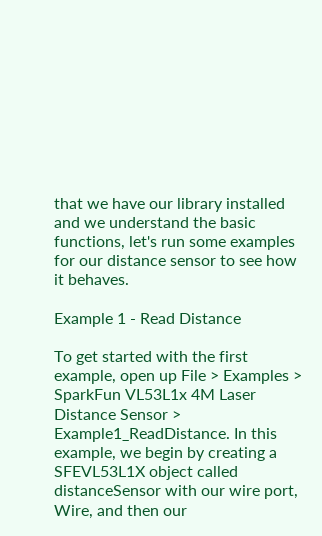that we have our library installed and we understand the basic functions, let's run some examples for our distance sensor to see how it behaves.

Example 1 - Read Distance

To get started with the first example, open up File > Examples > SparkFun VL53L1x 4M Laser Distance Sensor > Example1_ReadDistance. In this example, we begin by creating a SFEVL53L1X object called distanceSensor with our wire port, Wire, and then our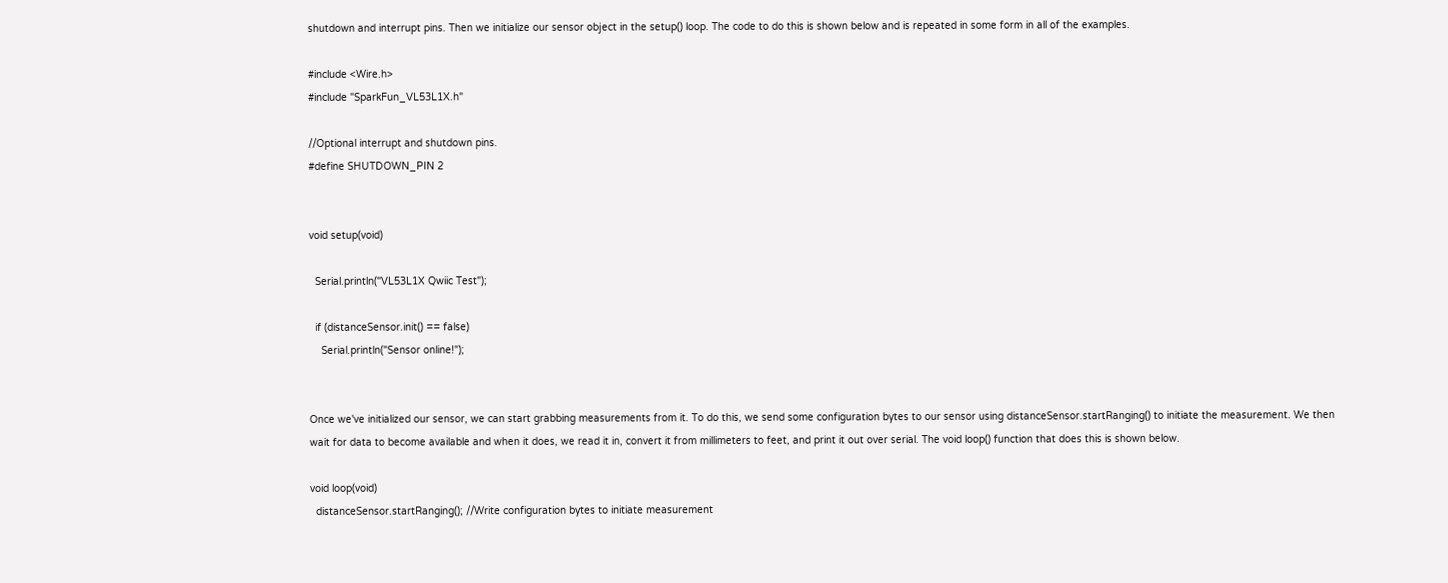shutdown and interrupt pins. Then we initialize our sensor object in the setup() loop. The code to do this is shown below and is repeated in some form in all of the examples.

#include <Wire.h>
#include "SparkFun_VL53L1X.h"

//Optional interrupt and shutdown pins.
#define SHUTDOWN_PIN 2


void setup(void)

  Serial.println("VL53L1X Qwiic Test");

  if (distanceSensor.init() == false)
    Serial.println("Sensor online!");


Once we've initialized our sensor, we can start grabbing measurements from it. To do this, we send some configuration bytes to our sensor using distanceSensor.startRanging() to initiate the measurement. We then wait for data to become available and when it does, we read it in, convert it from millimeters to feet, and print it out over serial. The void loop() function that does this is shown below.

void loop(void)
  distanceSensor.startRanging(); //Write configuration bytes to initiate measurement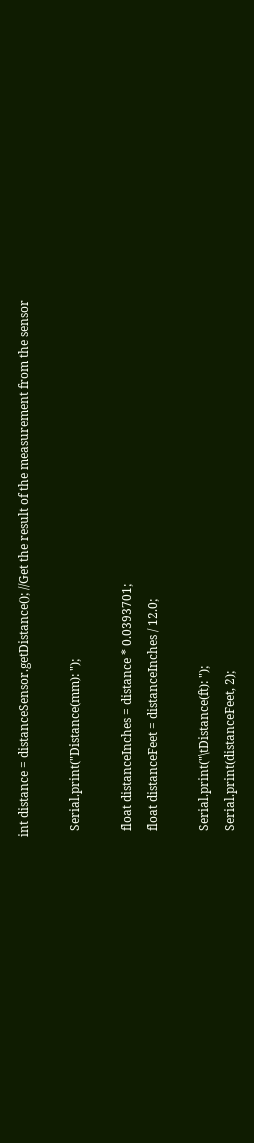int distance = distanceSensor.getDistance(); //Get the result of the measurement from the sensor

  Serial.print("Distance(mm): ");

  float distanceInches = distance * 0.0393701;
  float distanceFeet = distanceInches / 12.0;

  Serial.print("\tDistance(ft): ");
  Serial.print(distanceFeet, 2);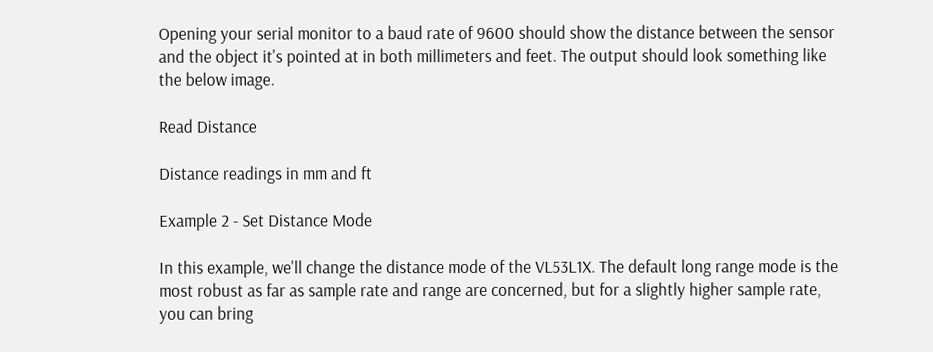Opening your serial monitor to a baud rate of 9600 should show the distance between the sensor and the object it's pointed at in both millimeters and feet. The output should look something like the below image.

Read Distance

Distance readings in mm and ft

Example 2 - Set Distance Mode

In this example, we'll change the distance mode of the VL53L1X. The default long range mode is the most robust as far as sample rate and range are concerned, but for a slightly higher sample rate, you can bring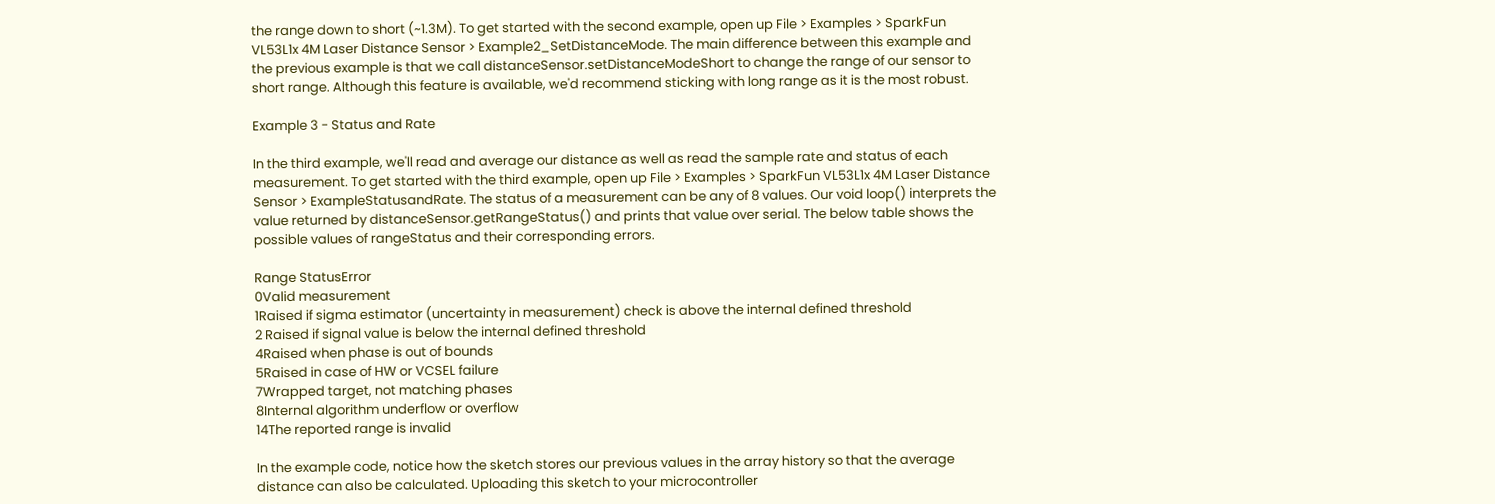the range down to short (~1.3M). To get started with the second example, open up File > Examples > SparkFun VL53L1x 4M Laser Distance Sensor > Example2_SetDistanceMode. The main difference between this example and the previous example is that we call distanceSensor.setDistanceModeShort to change the range of our sensor to short range. Although this feature is available, we'd recommend sticking with long range as it is the most robust.

Example 3 - Status and Rate

In the third example, we'll read and average our distance as well as read the sample rate and status of each measurement. To get started with the third example, open up File > Examples > SparkFun VL53L1x 4M Laser Distance Sensor > ExampleStatusandRate. The status of a measurement can be any of 8 values. Our void loop() interprets the value returned by distanceSensor.getRangeStatus() and prints that value over serial. The below table shows the possible values of rangeStatus and their corresponding errors.

Range StatusError
0Valid measurement
1Raised if sigma estimator (uncertainty in measurement) check is above the internal defined threshold
2 Raised if signal value is below the internal defined threshold
4Raised when phase is out of bounds
5Raised in case of HW or VCSEL failure
7Wrapped target, not matching phases
8Internal algorithm underflow or overflow
14The reported range is invalid

In the example code, notice how the sketch stores our previous values in the array history so that the average distance can also be calculated. Uploading this sketch to your microcontroller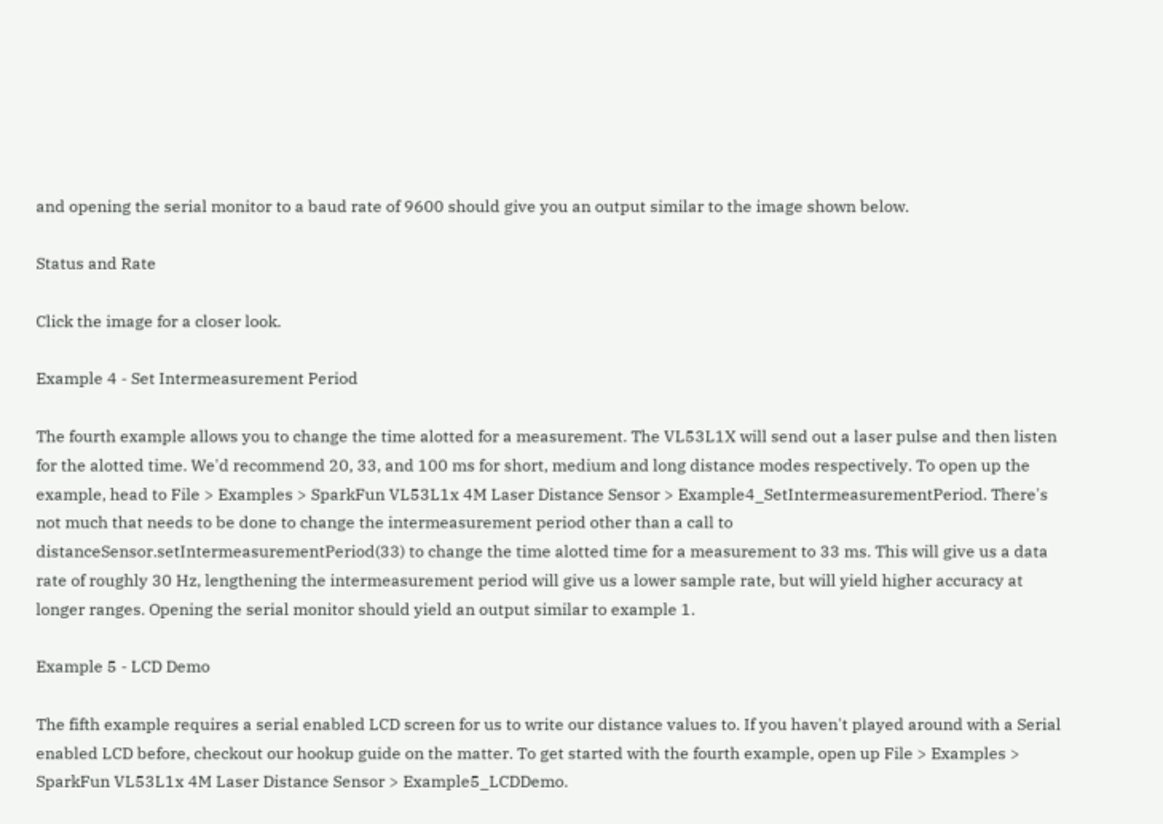and opening the serial monitor to a baud rate of 9600 should give you an output similar to the image shown below.

Status and Rate

Click the image for a closer look.

Example 4 - Set Intermeasurement Period

The fourth example allows you to change the time alotted for a measurement. The VL53L1X will send out a laser pulse and then listen for the alotted time. We'd recommend 20, 33, and 100 ms for short, medium and long distance modes respectively. To open up the example, head to File > Examples > SparkFun VL53L1x 4M Laser Distance Sensor > Example4_SetIntermeasurementPeriod. There's not much that needs to be done to change the intermeasurement period other than a call to distanceSensor.setIntermeasurementPeriod(33) to change the time alotted time for a measurement to 33 ms. This will give us a data rate of roughly 30 Hz, lengthening the intermeasurement period will give us a lower sample rate, but will yield higher accuracy at longer ranges. Opening the serial monitor should yield an output similar to example 1.

Example 5 - LCD Demo

The fifth example requires a serial enabled LCD screen for us to write our distance values to. If you haven't played around with a Serial enabled LCD before, checkout our hookup guide on the matter. To get started with the fourth example, open up File > Examples > SparkFun VL53L1x 4M Laser Distance Sensor > Example5_LCDDemo.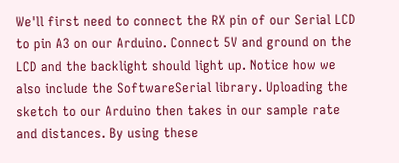We'll first need to connect the RX pin of our Serial LCD to pin A3 on our Arduino. Connect 5V and ground on the LCD and the backlight should light up. Notice how we also include the SoftwareSerial library. Uploading the sketch to our Arduino then takes in our sample rate and distances. By using these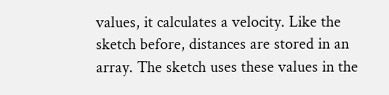values, it calculates a velocity. Like the sketch before, distances are stored in an array. The sketch uses these values in the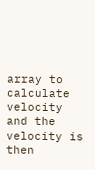array to calculate velocity and the velocity is then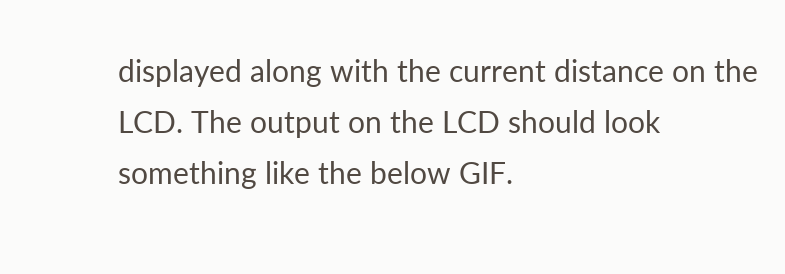displayed along with the current distance on the LCD. The output on the LCD should look something like the below GIF.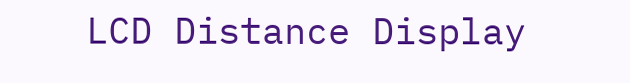LCD Distance Display